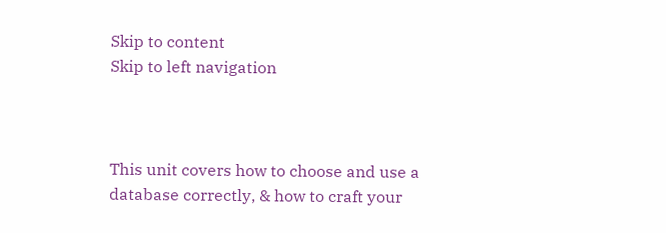Skip to content
Skip to left navigation



This unit covers how to choose and use a database correctly, & how to craft your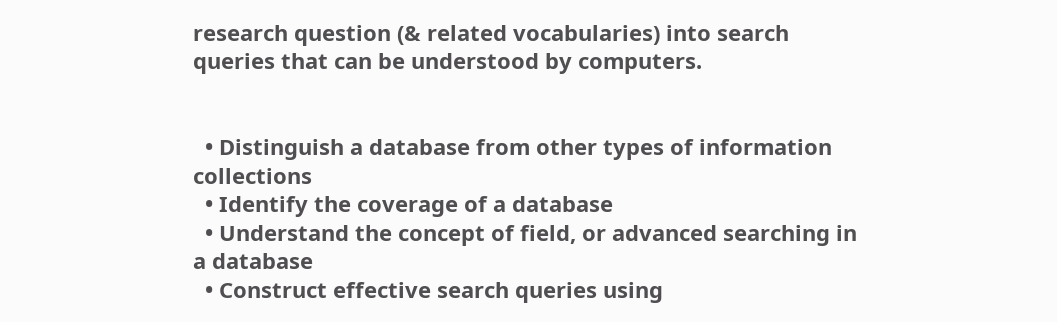research question (& related vocabularies) into search queries that can be understood by computers.


  • Distinguish a database from other types of information collections
  • Identify the coverage of a database
  • Understand the concept of field, or advanced searching in a database
  • Construct effective search queries using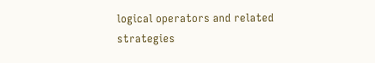logical operators and related strategies